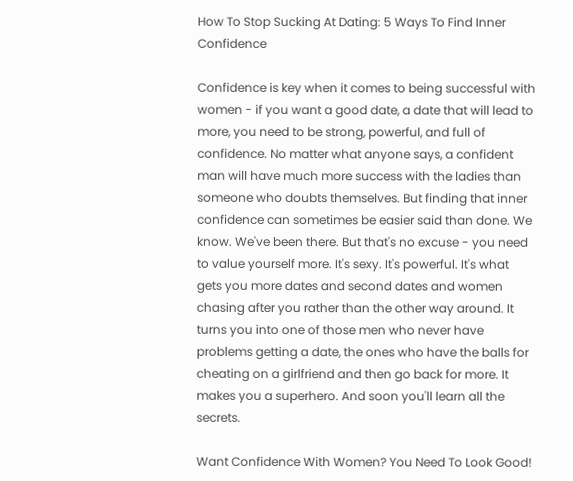How To Stop Sucking At Dating: 5 Ways To Find Inner Confidence

Confidence is key when it comes to being successful with women - if you want a good date, a date that will lead to more, you need to be strong, powerful, and full of confidence. No matter what anyone says, a confident man will have much more success with the ladies than someone who doubts themselves. But finding that inner confidence can sometimes be easier said than done. We know. We've been there. But that's no excuse - you need to value yourself more. It's sexy. It's powerful. It's what gets you more dates and second dates and women chasing after you rather than the other way around. It turns you into one of those men who never have problems getting a date, the ones who have the balls for cheating on a girlfriend and then go back for more. It makes you a superhero. And soon you'll learn all the secrets.

Want Confidence With Women? You Need To Look Good!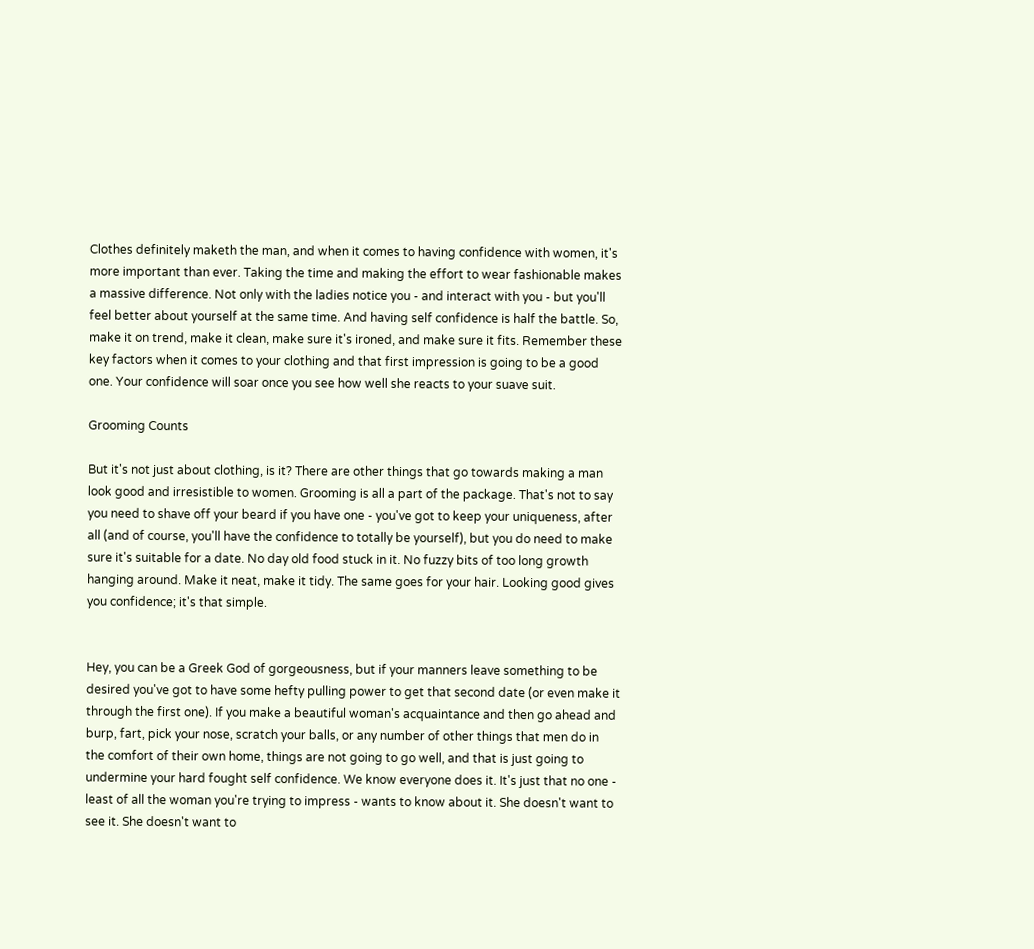Clothes definitely maketh the man, and when it comes to having confidence with women, it's more important than ever. Taking the time and making the effort to wear fashionable makes a massive difference. Not only with the ladies notice you - and interact with you - but you'll feel better about yourself at the same time. And having self confidence is half the battle. So, make it on trend, make it clean, make sure it's ironed, and make sure it fits. Remember these key factors when it comes to your clothing and that first impression is going to be a good one. Your confidence will soar once you see how well she reacts to your suave suit.

Grooming Counts

But it's not just about clothing, is it? There are other things that go towards making a man look good and irresistible to women. Grooming is all a part of the package. That's not to say you need to shave off your beard if you have one - you've got to keep your uniqueness, after all (and of course, you'll have the confidence to totally be yourself), but you do need to make sure it's suitable for a date. No day old food stuck in it. No fuzzy bits of too long growth hanging around. Make it neat, make it tidy. The same goes for your hair. Looking good gives you confidence; it's that simple.


Hey, you can be a Greek God of gorgeousness, but if your manners leave something to be desired you've got to have some hefty pulling power to get that second date (or even make it through the first one). If you make a beautiful woman's acquaintance and then go ahead and burp, fart, pick your nose, scratch your balls, or any number of other things that men do in the comfort of their own home, things are not going to go well, and that is just going to undermine your hard fought self confidence. We know everyone does it. It's just that no one - least of all the woman you're trying to impress - wants to know about it. She doesn't want to see it. She doesn't want to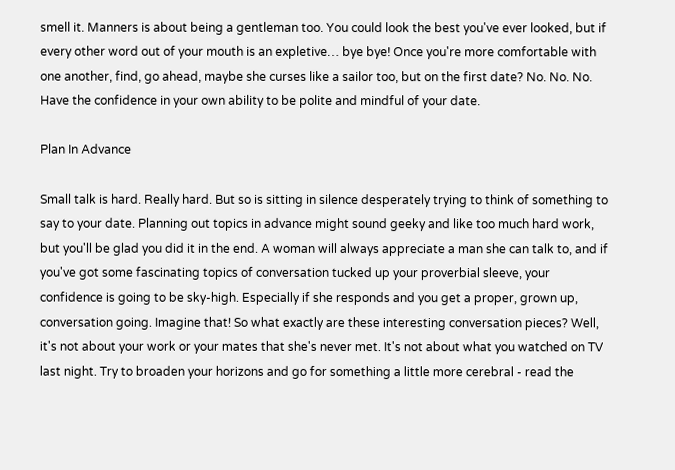smell it. Manners is about being a gentleman too. You could look the best you've ever looked, but if every other word out of your mouth is an expletive… bye bye! Once you're more comfortable with one another, find, go ahead, maybe she curses like a sailor too, but on the first date? No. No. No. Have the confidence in your own ability to be polite and mindful of your date.

Plan In Advance

Small talk is hard. Really hard. But so is sitting in silence desperately trying to think of something to say to your date. Planning out topics in advance might sound geeky and like too much hard work, but you'll be glad you did it in the end. A woman will always appreciate a man she can talk to, and if you've got some fascinating topics of conversation tucked up your proverbial sleeve, your confidence is going to be sky-high. Especially if she responds and you get a proper, grown up, conversation going. Imagine that! So what exactly are these interesting conversation pieces? Well, it's not about your work or your mates that she's never met. It's not about what you watched on TV last night. Try to broaden your horizons and go for something a little more cerebral - read the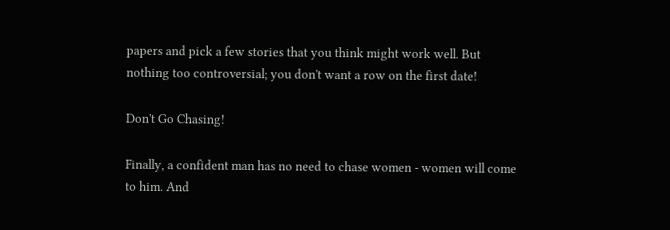papers and pick a few stories that you think might work well. But nothing too controversial; you don't want a row on the first date!

Don't Go Chasing!

Finally, a confident man has no need to chase women - women will come to him. And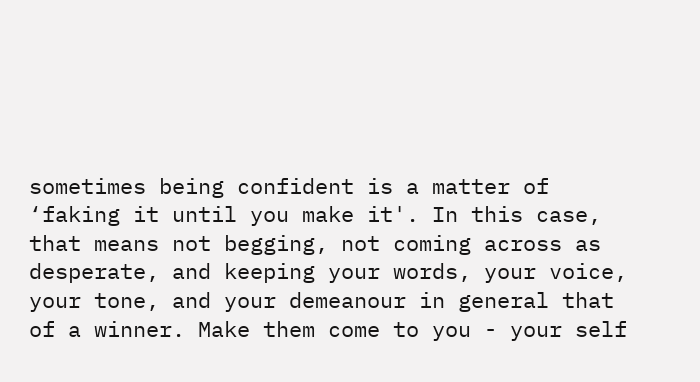sometimes being confident is a matter of ‘faking it until you make it'. In this case, that means not begging, not coming across as desperate, and keeping your words, your voice, your tone, and your demeanour in general that of a winner. Make them come to you - your self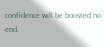confidence will be boosted no end.